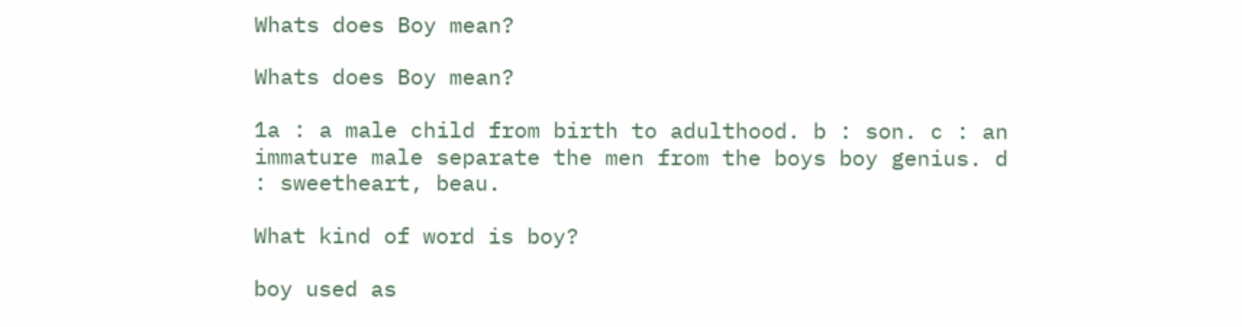Whats does Boy mean?

Whats does Boy mean?

1a : a male child from birth to adulthood. b : son. c : an immature male separate the men from the boys boy genius. d : sweetheart, beau.

What kind of word is boy?

boy used as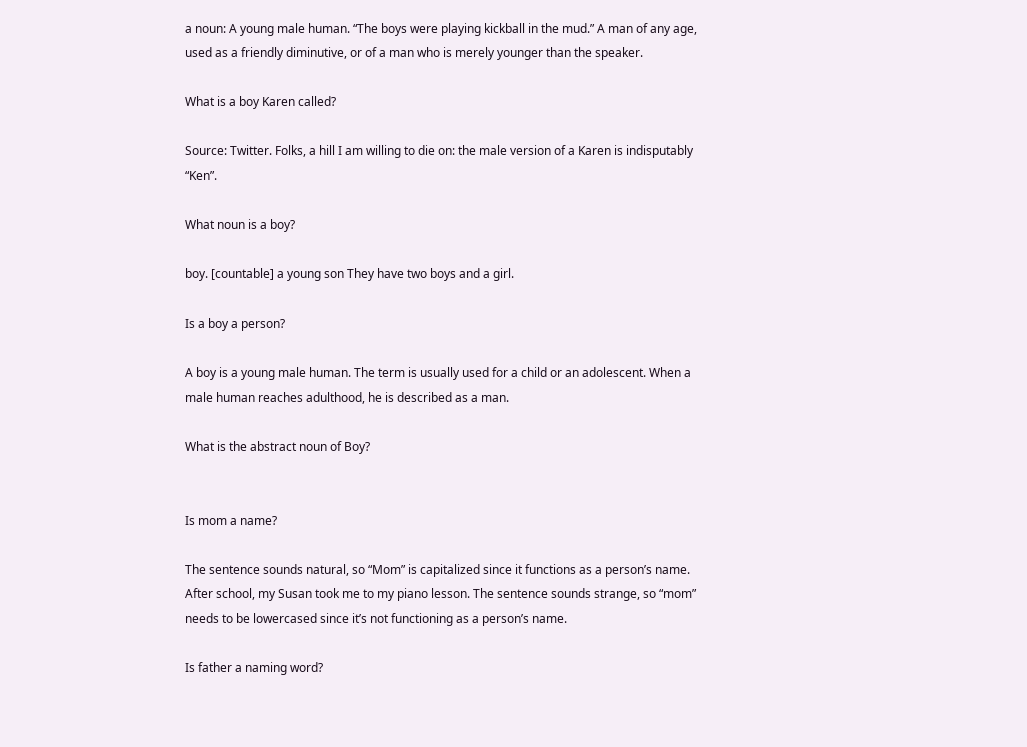a noun: A young male human. “The boys were playing kickball in the mud.” A man of any age, used as a friendly diminutive, or of a man who is merely younger than the speaker.

What is a boy Karen called?

Source: Twitter. Folks, a hill I am willing to die on: the male version of a Karen is indisputably “Ken”.

What noun is a boy?

boy. [countable] a young son They have two boys and a girl.

Is a boy a person?

A boy is a young male human. The term is usually used for a child or an adolescent. When a male human reaches adulthood, he is described as a man.

What is the abstract noun of Boy?


Is mom a name?

The sentence sounds natural, so “Mom” is capitalized since it functions as a person’s name. After school, my Susan took me to my piano lesson. The sentence sounds strange, so “mom” needs to be lowercased since it’s not functioning as a person’s name.

Is father a naming word?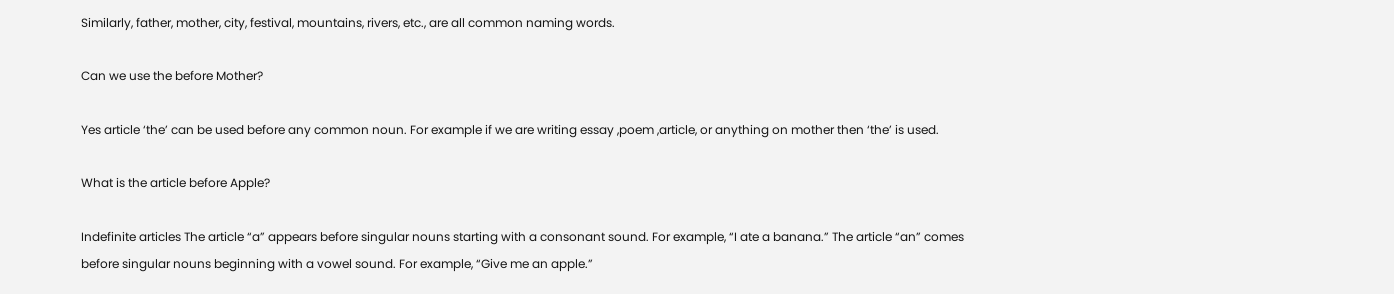Similarly, father, mother, city, festival, mountains, rivers, etc., are all common naming words.

Can we use the before Mother?

Yes article ‘the’ can be used before any common noun. For example if we are writing essay ,poem ,article, or anything on mother then ‘the’ is used.

What is the article before Apple?

Indefinite articles The article “a” appears before singular nouns starting with a consonant sound. For example, “I ate a banana.” The article “an” comes before singular nouns beginning with a vowel sound. For example, “Give me an apple.”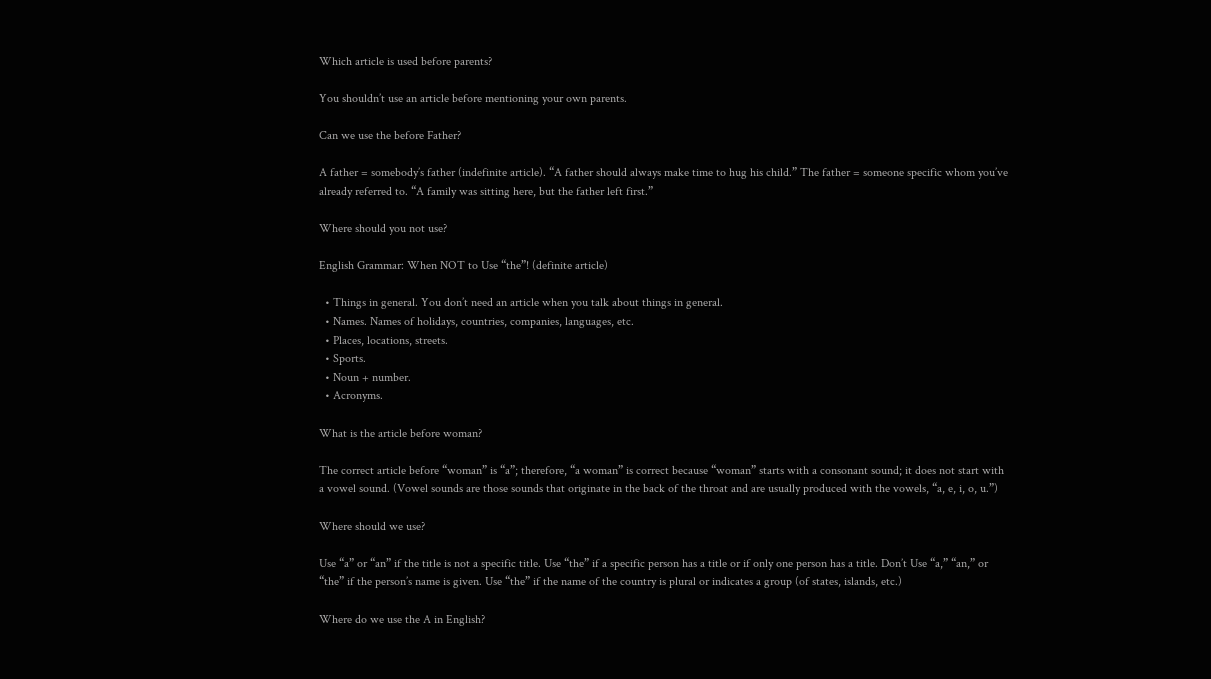Which article is used before parents?

You shouldn’t use an article before mentioning your own parents.

Can we use the before Father?

A father = somebody’s father (indefinite article). “A father should always make time to hug his child.” The father = someone specific whom you’ve already referred to. “A family was sitting here, but the father left first.”

Where should you not use?

English Grammar: When NOT to Use “the”! (definite article)

  • Things in general. You don’t need an article when you talk about things in general.
  • Names. Names of holidays, countries, companies, languages, etc.
  • Places, locations, streets.
  • Sports.
  • Noun + number.
  • Acronyms.

What is the article before woman?

The correct article before “woman” is “a”; therefore, “a woman” is correct because “woman” starts with a consonant sound; it does not start with a vowel sound. (Vowel sounds are those sounds that originate in the back of the throat and are usually produced with the vowels, “a, e, i, o, u.”)

Where should we use?

Use “a” or “an” if the title is not a specific title. Use “the” if a specific person has a title or if only one person has a title. Don’t Use “a,” “an,” or “the” if the person’s name is given. Use “the” if the name of the country is plural or indicates a group (of states, islands, etc.)

Where do we use the A in English?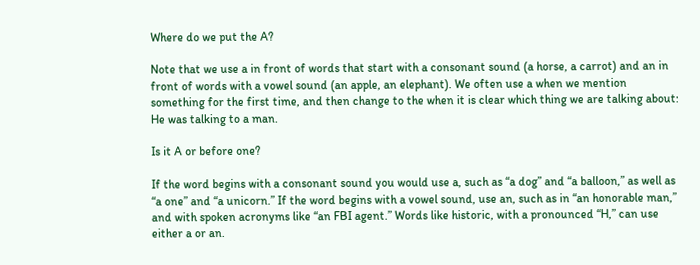Where do we put the A?

Note that we use a in front of words that start with a consonant sound (a horse, a carrot) and an in front of words with a vowel sound (an apple, an elephant). We often use a when we mention something for the first time, and then change to the when it is clear which thing we are talking about: He was talking to a man.

Is it A or before one?

If the word begins with a consonant sound you would use a, such as “a dog” and “a balloon,” as well as “a one” and “a unicorn.” If the word begins with a vowel sound, use an, such as in “an honorable man,” and with spoken acronyms like “an FBI agent.” Words like historic, with a pronounced “H,” can use either a or an.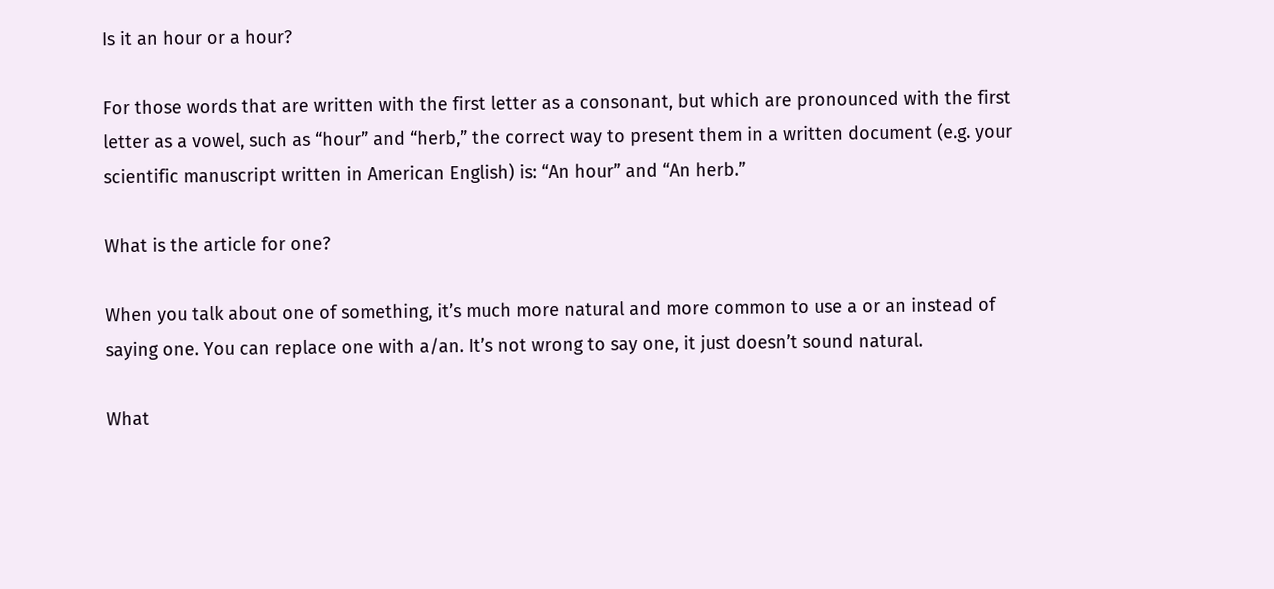Is it an hour or a hour?

For those words that are written with the first letter as a consonant, but which are pronounced with the first letter as a vowel, such as “hour” and “herb,” the correct way to present them in a written document (e.g. your scientific manuscript written in American English) is: “An hour” and “An herb.”

What is the article for one?

When you talk about one of something, it’s much more natural and more common to use a or an instead of saying one. You can replace one with a/an. It’s not wrong to say one, it just doesn’t sound natural.

What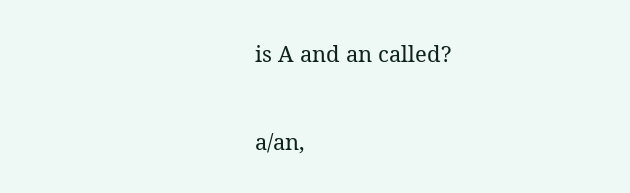is A and an called?

a/an,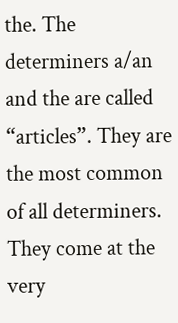the. The determiners a/an and the are called “articles”. They are the most common of all determiners. They come at the very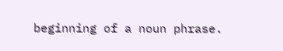beginning of a noun phrase.